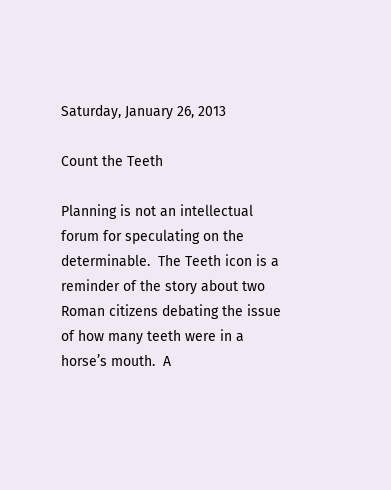Saturday, January 26, 2013

Count the Teeth

Planning is not an intellectual forum for speculating on the determinable.  The Teeth icon is a reminder of the story about two Roman citizens debating the issue of how many teeth were in a horse’s mouth.  A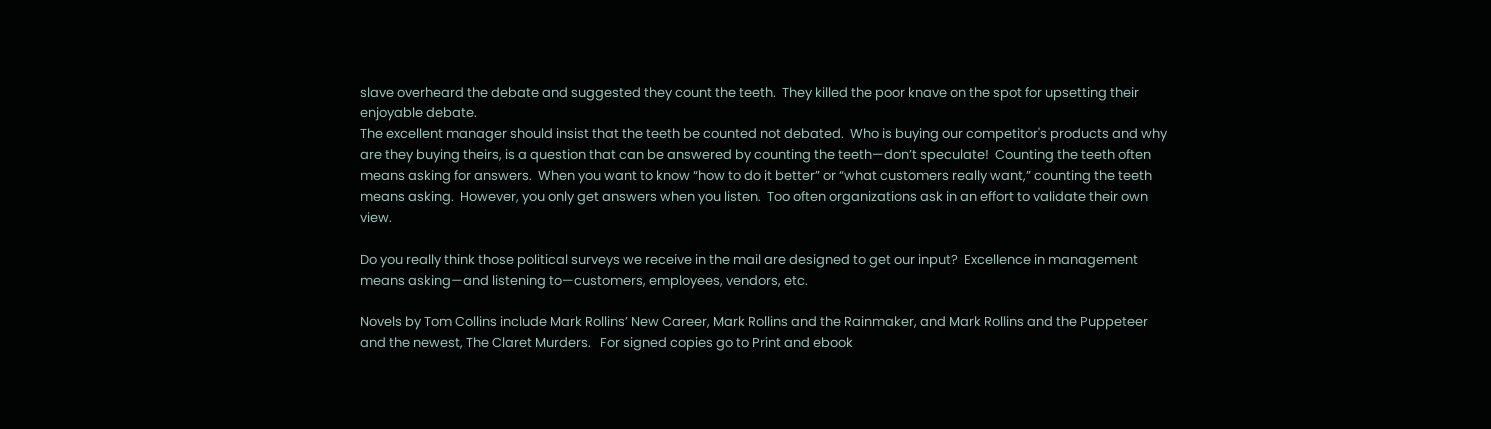slave overheard the debate and suggested they count the teeth.  They killed the poor knave on the spot for upsetting their enjoyable debate.
The excellent manager should insist that the teeth be counted not debated.  Who is buying our competitor's products and why are they buying theirs, is a question that can be answered by counting the teeth—don’t speculate!  Counting the teeth often means asking for answers.  When you want to know “how to do it better” or “what customers really want,” counting the teeth means asking.  However, you only get answers when you listen.  Too often organizations ask in an effort to validate their own view.

Do you really think those political surveys we receive in the mail are designed to get our input?  Excellence in management means asking—and listening to—customers, employees, vendors, etc.

Novels by Tom Collins include Mark Rollins’ New Career, Mark Rollins and the Rainmaker, and Mark Rollins and the Puppeteer and the newest, The Claret Murders.   For signed copies go to Print and ebook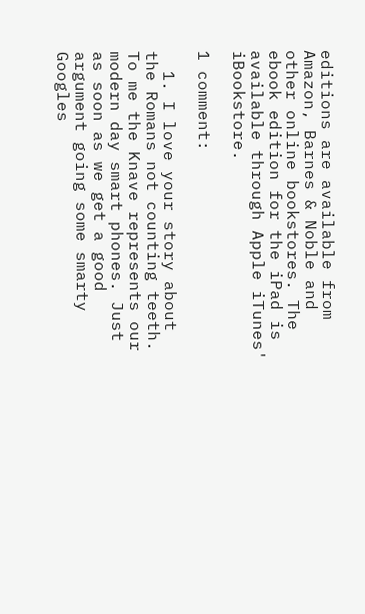editions are available from Amazon, Barnes & Noble and other online bookstores. The ebook edition for the iPad is available through Apple iTunes' iBookstore.

1 comment:

  1. I love your story about the Romans not counting teeth. To me the Knave represents our modern day smart phones. Just as soon as we get a good argument going some smarty Googles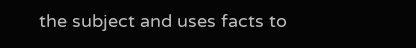the subject and uses facts to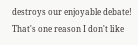destroys our enjoyable debate! That's one reason I don't like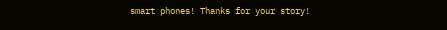smart phones! Thanks for your story!